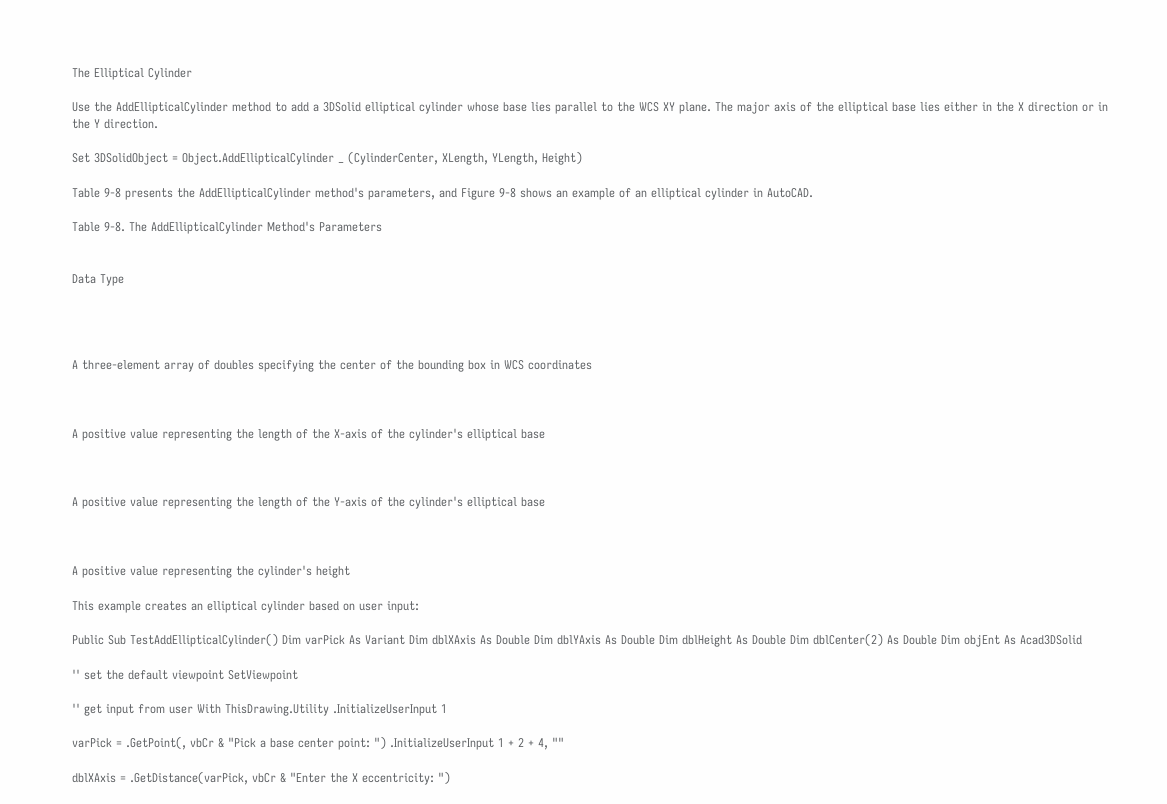The Elliptical Cylinder

Use the AddEllipticalCylinder method to add a 3DSolid elliptical cylinder whose base lies parallel to the WCS XY plane. The major axis of the elliptical base lies either in the X direction or in the Y direction.

Set 3DSolidObject = Object.AddEllipticalCylinder _ (CylinderCenter, XLength, YLength, Height)

Table 9-8 presents the AddEllipticalCylinder method's parameters, and Figure 9-8 shows an example of an elliptical cylinder in AutoCAD.

Table 9-8. The AddEllipticalCylinder Method's Parameters


Data Type




A three-element array of doubles specifying the center of the bounding box in WCS coordinates



A positive value representing the length of the X-axis of the cylinder's elliptical base



A positive value representing the length of the Y-axis of the cylinder's elliptical base



A positive value representing the cylinder's height

This example creates an elliptical cylinder based on user input:

Public Sub TestAddEllipticalCylinder() Dim varPick As Variant Dim dblXAxis As Double Dim dblYAxis As Double Dim dblHeight As Double Dim dblCenter(2) As Double Dim objEnt As Acad3DSolid

'' set the default viewpoint SetViewpoint

'' get input from user With ThisDrawing.Utility .InitializeUserInput 1

varPick = .GetPoint(, vbCr & "Pick a base center point: ") .InitializeUserInput 1 + 2 + 4, ""

dblXAxis = .GetDistance(varPick, vbCr & "Enter the X eccentricity: ")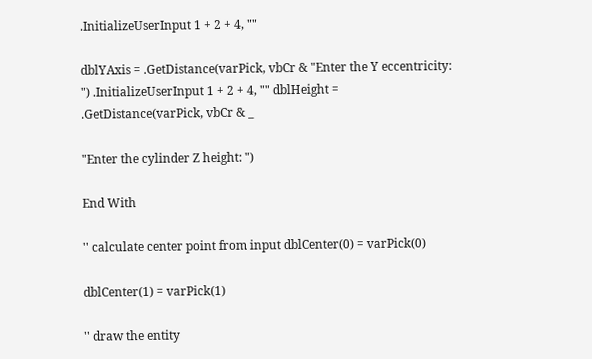.InitializeUserInput 1 + 2 + 4, ""

dblYAxis = .GetDistance(varPick, vbCr & "Enter the Y eccentricity: ") .InitializeUserInput 1 + 2 + 4, "" dblHeight = .GetDistance(varPick, vbCr & _

"Enter the cylinder Z height: ")

End With

'' calculate center point from input dblCenter(0) = varPick(0)

dblCenter(1) = varPick(1)

'' draw the entity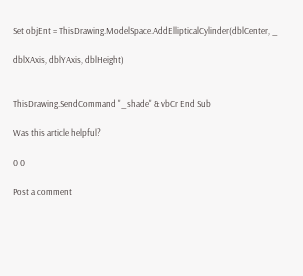Set objEnt = ThisDrawing.ModelSpace.AddEllipticalCylinder(dblCenter, _

dblXAxis, dblYAxis, dblHeight)


ThisDrawing.SendCommand "_shade" & vbCr End Sub

Was this article helpful?

0 0

Post a comment